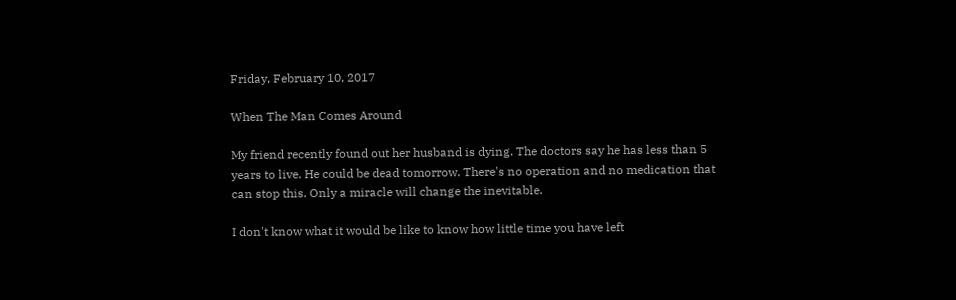Friday, February 10, 2017

When The Man Comes Around

My friend recently found out her husband is dying. The doctors say he has less than 5 years to live. He could be dead tomorrow. There's no operation and no medication that can stop this. Only a miracle will change the inevitable.

I don't know what it would be like to know how little time you have left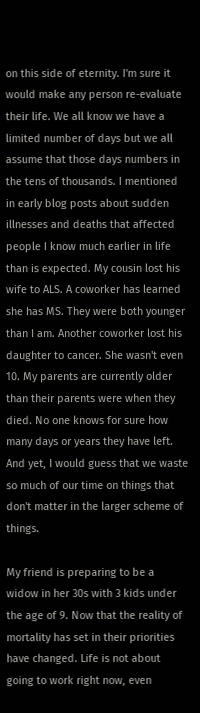on this side of eternity. I'm sure it would make any person re-evaluate their life. We all know we have a limited number of days but we all assume that those days numbers in the tens of thousands. I mentioned in early blog posts about sudden illnesses and deaths that affected people I know much earlier in life than is expected. My cousin lost his wife to ALS. A coworker has learned she has MS. They were both younger than I am. Another coworker lost his daughter to cancer. She wasn't even 10. My parents are currently older than their parents were when they died. No one knows for sure how many days or years they have left. And yet, I would guess that we waste so much of our time on things that don't matter in the larger scheme of things.

My friend is preparing to be a widow in her 30s with 3 kids under the age of 9. Now that the reality of mortality has set in their priorities have changed. Life is not about going to work right now, even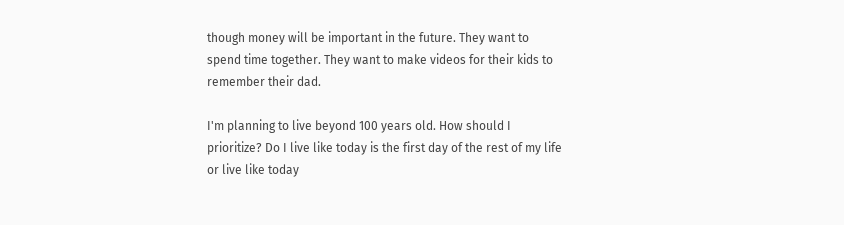though money will be important in the future. They want to spend time together. They want to make videos for their kids to remember their dad.

I'm planning to live beyond 100 years old. How should I prioritize? Do I live like today is the first day of the rest of my life or live like today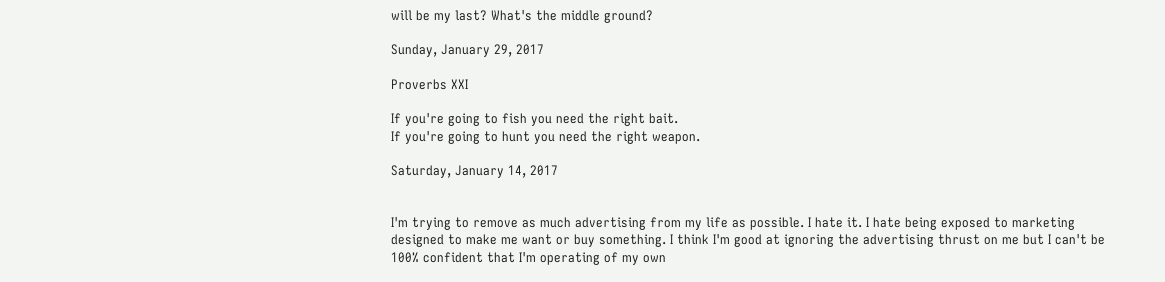will be my last? What's the middle ground?

Sunday, January 29, 2017

Proverbs XXI

If you're going to fish you need the right bait.
If you're going to hunt you need the right weapon.

Saturday, January 14, 2017


I'm trying to remove as much advertising from my life as possible. I hate it. I hate being exposed to marketing designed to make me want or buy something. I think I'm good at ignoring the advertising thrust on me but I can't be 100% confident that I'm operating of my own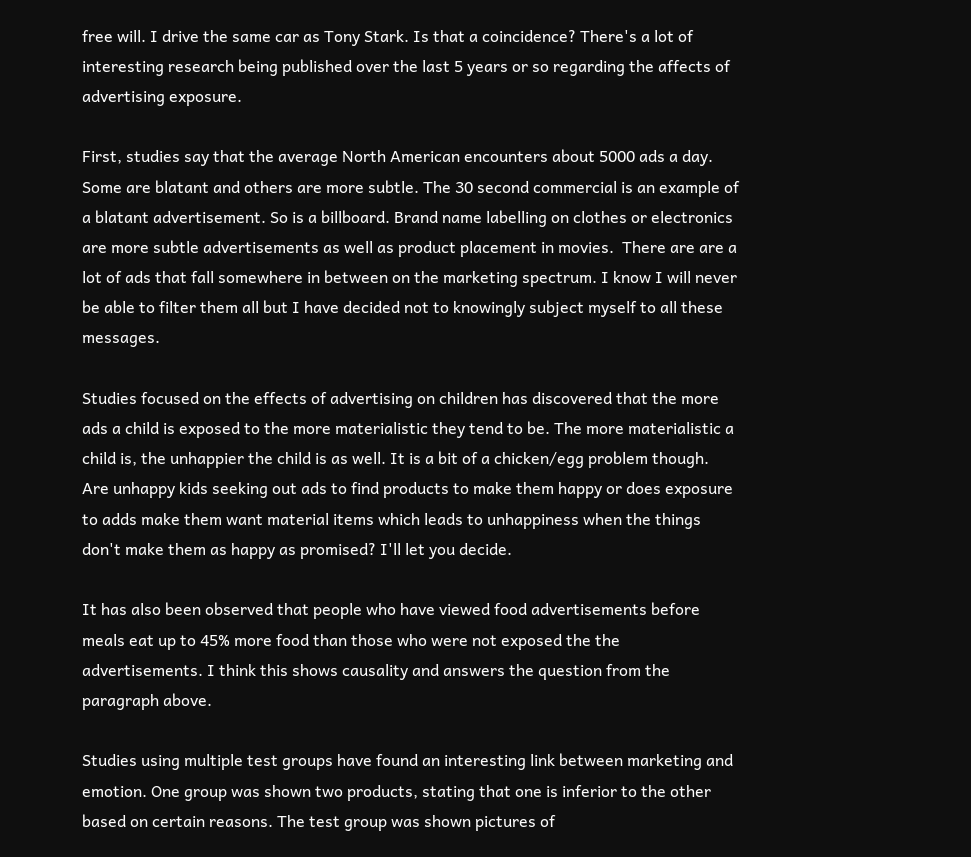free will. I drive the same car as Tony Stark. Is that a coincidence? There's a lot of interesting research being published over the last 5 years or so regarding the affects of advertising exposure.

First, studies say that the average North American encounters about 5000 ads a day. Some are blatant and others are more subtle. The 30 second commercial is an example of a blatant advertisement. So is a billboard. Brand name labelling on clothes or electronics are more subtle advertisements as well as product placement in movies.  There are are a lot of ads that fall somewhere in between on the marketing spectrum. I know I will never be able to filter them all but I have decided not to knowingly subject myself to all these messages.

Studies focused on the effects of advertising on children has discovered that the more ads a child is exposed to the more materialistic they tend to be. The more materialistic a child is, the unhappier the child is as well. It is a bit of a chicken/egg problem though. Are unhappy kids seeking out ads to find products to make them happy or does exposure to adds make them want material items which leads to unhappiness when the things don't make them as happy as promised? I'll let you decide.

It has also been observed that people who have viewed food advertisements before meals eat up to 45% more food than those who were not exposed the the advertisements. I think this shows causality and answers the question from the paragraph above.

Studies using multiple test groups have found an interesting link between marketing and emotion. One group was shown two products, stating that one is inferior to the other based on certain reasons. The test group was shown pictures of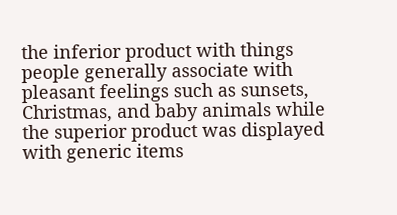the inferior product with things people generally associate with pleasant feelings such as sunsets, Christmas, and baby animals while the superior product was displayed with generic items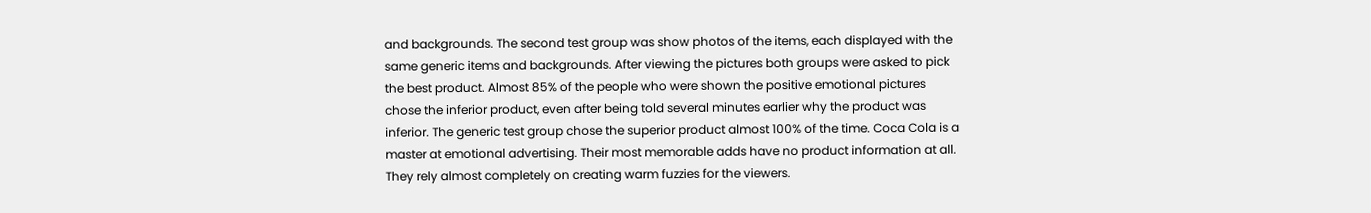and backgrounds. The second test group was show photos of the items, each displayed with the same generic items and backgrounds. After viewing the pictures both groups were asked to pick the best product. Almost 85% of the people who were shown the positive emotional pictures chose the inferior product, even after being told several minutes earlier why the product was inferior. The generic test group chose the superior product almost 100% of the time. Coca Cola is a master at emotional advertising. Their most memorable adds have no product information at all. They rely almost completely on creating warm fuzzies for the viewers.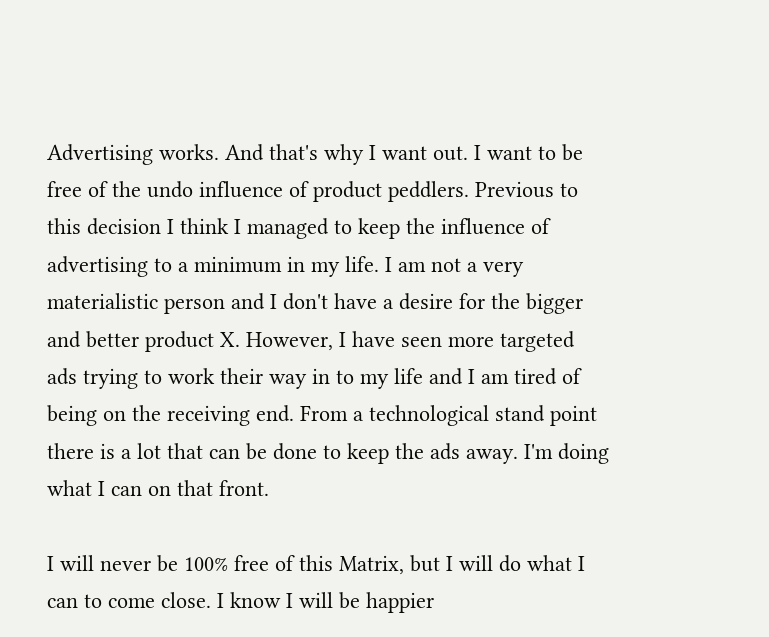Advertising works. And that's why I want out. I want to be free of the undo influence of product peddlers. Previous to this decision I think I managed to keep the influence of advertising to a minimum in my life. I am not a very materialistic person and I don't have a desire for the bigger and better product X. However, I have seen more targeted ads trying to work their way in to my life and I am tired of being on the receiving end. From a technological stand point there is a lot that can be done to keep the ads away. I'm doing what I can on that front.

I will never be 100% free of this Matrix, but I will do what I can to come close. I know I will be happier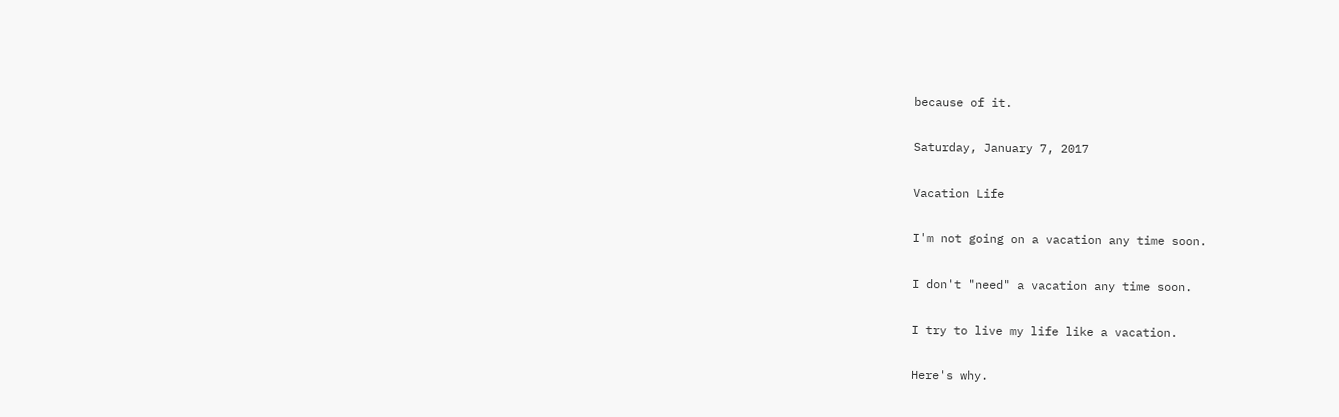because of it.

Saturday, January 7, 2017

Vacation Life

I'm not going on a vacation any time soon.

I don't "need" a vacation any time soon.

I try to live my life like a vacation.

Here's why.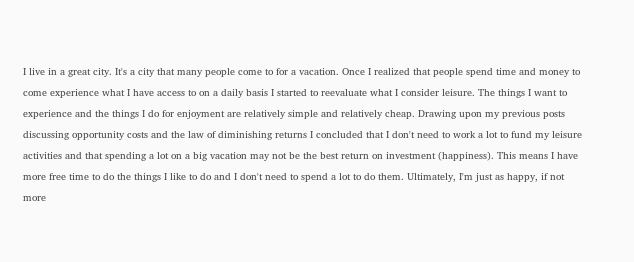I live in a great city. It's a city that many people come to for a vacation. Once I realized that people spend time and money to come experience what I have access to on a daily basis I started to reevaluate what I consider leisure. The things I want to experience and the things I do for enjoyment are relatively simple and relatively cheap. Drawing upon my previous posts discussing opportunity costs and the law of diminishing returns I concluded that I don't need to work a lot to fund my leisure activities and that spending a lot on a big vacation may not be the best return on investment (happiness). This means I have more free time to do the things I like to do and I don't need to spend a lot to do them. Ultimately, I'm just as happy, if not more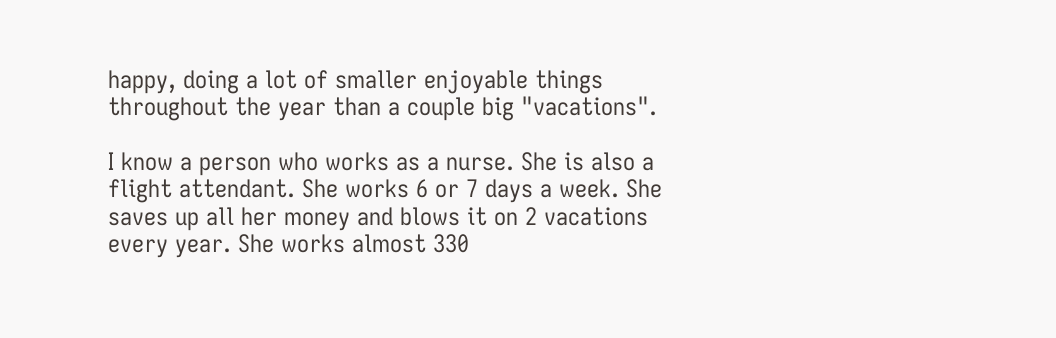happy, doing a lot of smaller enjoyable things throughout the year than a couple big "vacations".

I know a person who works as a nurse. She is also a flight attendant. She works 6 or 7 days a week. She saves up all her money and blows it on 2 vacations every year. She works almost 330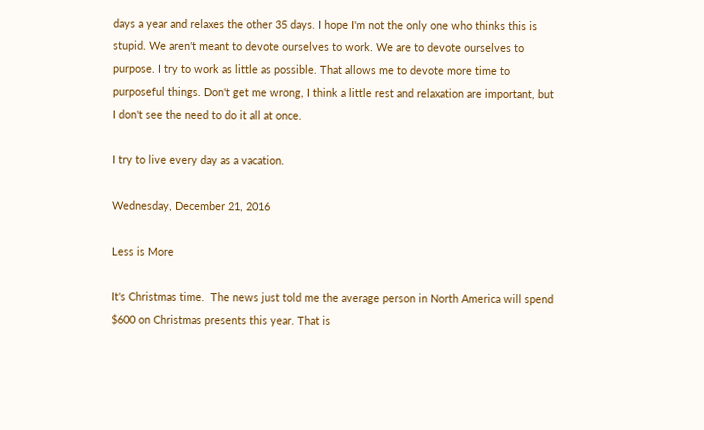days a year and relaxes the other 35 days. I hope I'm not the only one who thinks this is stupid. We aren't meant to devote ourselves to work. We are to devote ourselves to purpose. I try to work as little as possible. That allows me to devote more time to purposeful things. Don't get me wrong, I think a little rest and relaxation are important, but I don't see the need to do it all at once.

I try to live every day as a vacation.

Wednesday, December 21, 2016

Less is More

It's Christmas time.  The news just told me the average person in North America will spend $600 on Christmas presents this year. That is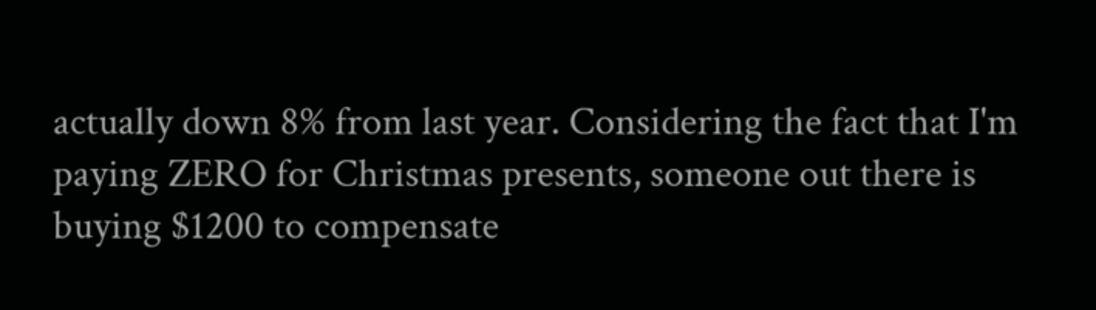actually down 8% from last year. Considering the fact that I'm paying ZERO for Christmas presents, someone out there is buying $1200 to compensate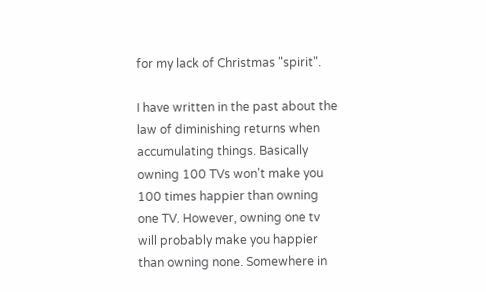for my lack of Christmas "spirit".

I have written in the past about the law of diminishing returns when accumulating things. Basically owning 100 TVs won't make you 100 times happier than owning one TV. However, owning one tv will probably make you happier than owning none. Somewhere in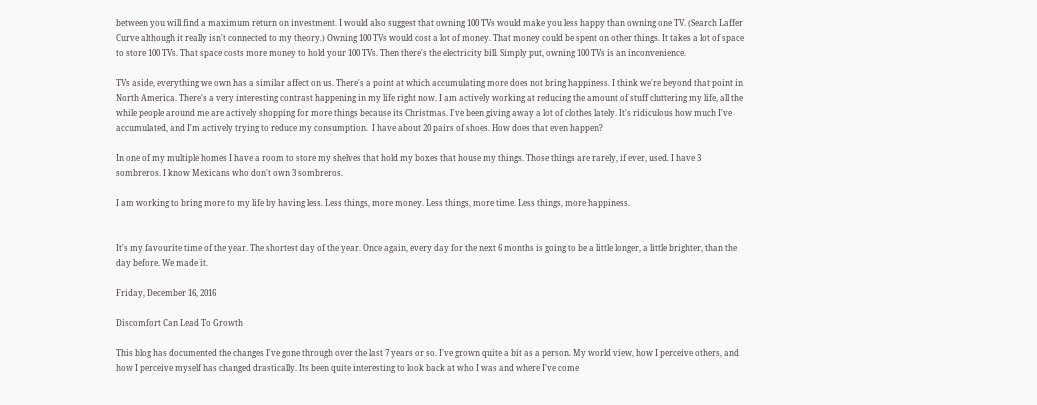between you will find a maximum return on investment. I would also suggest that owning 100 TVs would make you less happy than owning one TV. (Search Laffer Curve although it really isn't connected to my theory.) Owning 100 TVs would cost a lot of money. That money could be spent on other things. It takes a lot of space to store 100 TVs. That space costs more money to hold your 100 TVs. Then there's the electricity bill. Simply put, owning 100 TVs is an inconvenience.

TVs aside, everything we own has a similar affect on us. There's a point at which accumulating more does not bring happiness. I think we're beyond that point in North America. There's a very interesting contrast happening in my life right now. I am actively working at reducing the amount of stuff cluttering my life, all the while people around me are actively shopping for more things because its Christmas. I've been giving away a lot of clothes lately. It's ridiculous how much I've accumulated, and I'm actively trying to reduce my consumption.  I have about 20 pairs of shoes. How does that even happen?

In one of my multiple homes I have a room to store my shelves that hold my boxes that house my things. Those things are rarely, if ever, used. I have 3 sombreros. I know Mexicans who don't own 3 sombreros.

I am working to bring more to my life by having less. Less things, more money. Less things, more time. Less things, more happiness.


It's my favourite time of the year. The shortest day of the year. Once again, every day for the next 6 months is going to be a little longer, a little brighter, than the day before. We made it.

Friday, December 16, 2016

Discomfort Can Lead To Growth

This blog has documented the changes I've gone through over the last 7 years or so. I've grown quite a bit as a person. My world view, how I perceive others, and how I perceive myself has changed drastically. Its been quite interesting to look back at who I was and where I've come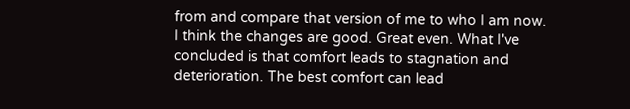from and compare that version of me to who I am now. I think the changes are good. Great even. What I've concluded is that comfort leads to stagnation and deterioration. The best comfort can lead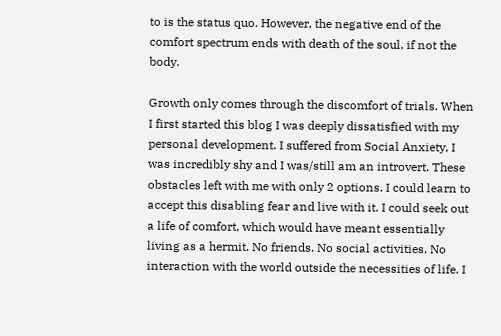to is the status quo. However, the negative end of the comfort spectrum ends with death of the soul, if not the body.

Growth only comes through the discomfort of trials. When I first started this blog I was deeply dissatisfied with my personal development. I suffered from Social Anxiety, I was incredibly shy and I was/still am an introvert. These obstacles left with me with only 2 options. I could learn to accept this disabling fear and live with it. I could seek out a life of comfort, which would have meant essentially living as a hermit. No friends. No social activities. No interaction with the world outside the necessities of life. I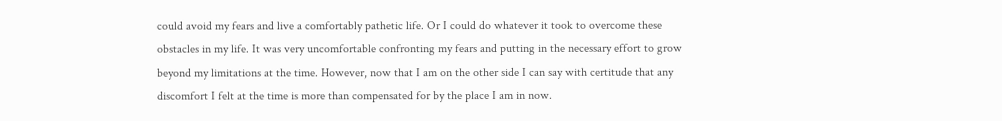could avoid my fears and live a comfortably pathetic life. Or I could do whatever it took to overcome these obstacles in my life. It was very uncomfortable confronting my fears and putting in the necessary effort to grow beyond my limitations at the time. However, now that I am on the other side I can say with certitude that any discomfort I felt at the time is more than compensated for by the place I am in now.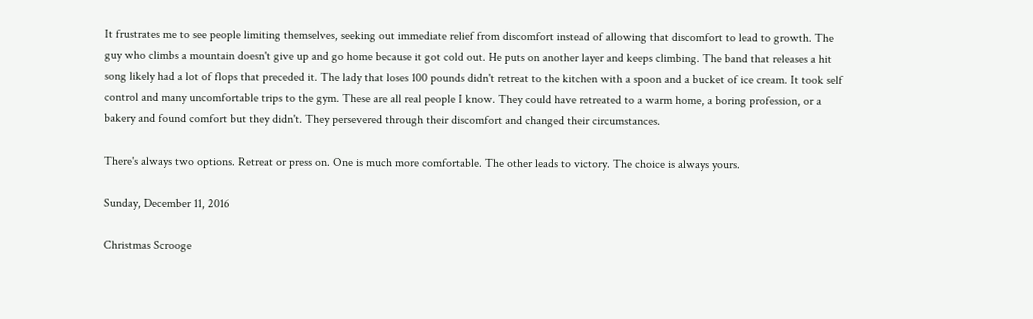It frustrates me to see people limiting themselves, seeking out immediate relief from discomfort instead of allowing that discomfort to lead to growth. The guy who climbs a mountain doesn't give up and go home because it got cold out. He puts on another layer and keeps climbing. The band that releases a hit song likely had a lot of flops that preceded it. The lady that loses 100 pounds didn't retreat to the kitchen with a spoon and a bucket of ice cream. It took self control and many uncomfortable trips to the gym. These are all real people I know. They could have retreated to a warm home, a boring profession, or a bakery and found comfort but they didn't. They persevered through their discomfort and changed their circumstances.

There's always two options. Retreat or press on. One is much more comfortable. The other leads to victory. The choice is always yours.

Sunday, December 11, 2016

Christmas Scrooge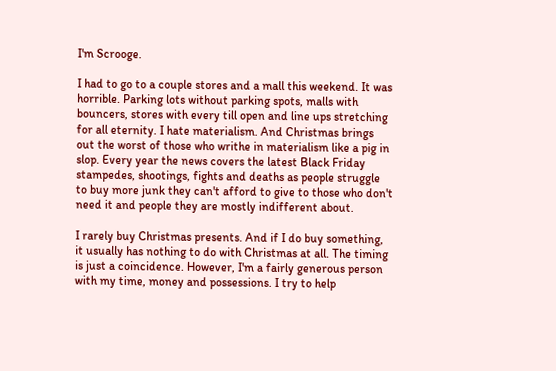I'm Scrooge.

I had to go to a couple stores and a mall this weekend. It was horrible. Parking lots without parking spots, malls with bouncers, stores with every till open and line ups stretching for all eternity. I hate materialism. And Christmas brings out the worst of those who writhe in materialism like a pig in slop. Every year the news covers the latest Black Friday stampedes, shootings, fights and deaths as people struggle to buy more junk they can't afford to give to those who don't need it and people they are mostly indifferent about.

I rarely buy Christmas presents. And if I do buy something, it usually has nothing to do with Christmas at all. The timing is just a coincidence. However, I'm a fairly generous person with my time, money and possessions. I try to help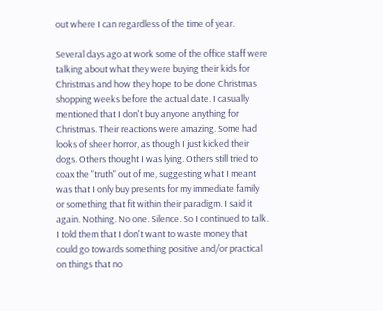out where I can regardless of the time of year.

Several days ago at work some of the office staff were talking about what they were buying their kids for Christmas and how they hope to be done Christmas shopping weeks before the actual date. I casually mentioned that I don't buy anyone anything for Christmas. Their reactions were amazing. Some had looks of sheer horror, as though I just kicked their dogs. Others thought I was lying. Others still tried to coax the "truth" out of me, suggesting what I meant was that I only buy presents for my immediate family or something that fit within their paradigm. I said it again. Nothing. No one. Silence. So I continued to talk. I told them that I don't want to waste money that could go towards something positive and/or practical on things that no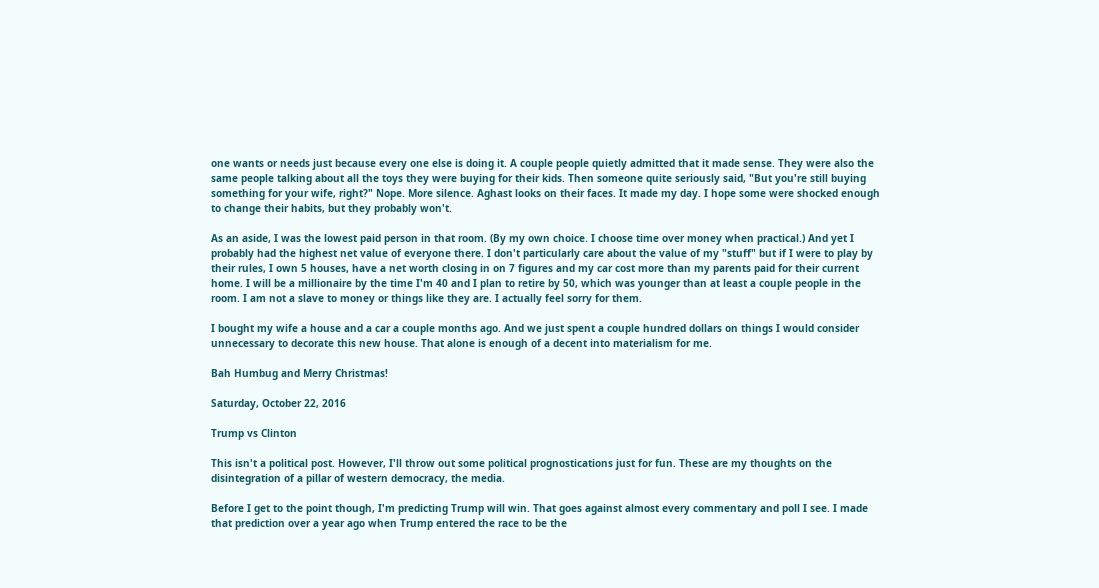one wants or needs just because every one else is doing it. A couple people quietly admitted that it made sense. They were also the same people talking about all the toys they were buying for their kids. Then someone quite seriously said, "But you're still buying something for your wife, right?" Nope. More silence. Aghast looks on their faces. It made my day. I hope some were shocked enough to change their habits, but they probably won't.

As an aside, I was the lowest paid person in that room. (By my own choice. I choose time over money when practical.) And yet I probably had the highest net value of everyone there. I don't particularly care about the value of my "stuff" but if I were to play by their rules, I own 5 houses, have a net worth closing in on 7 figures and my car cost more than my parents paid for their current home. I will be a millionaire by the time I'm 40 and I plan to retire by 50, which was younger than at least a couple people in the room. I am not a slave to money or things like they are. I actually feel sorry for them.

I bought my wife a house and a car a couple months ago. And we just spent a couple hundred dollars on things I would consider unnecessary to decorate this new house. That alone is enough of a decent into materialism for me.

Bah Humbug and Merry Christmas!

Saturday, October 22, 2016

Trump vs Clinton

This isn't a political post. However, I'll throw out some political prognostications just for fun. These are my thoughts on the disintegration of a pillar of western democracy, the media.

Before I get to the point though, I'm predicting Trump will win. That goes against almost every commentary and poll I see. I made that prediction over a year ago when Trump entered the race to be the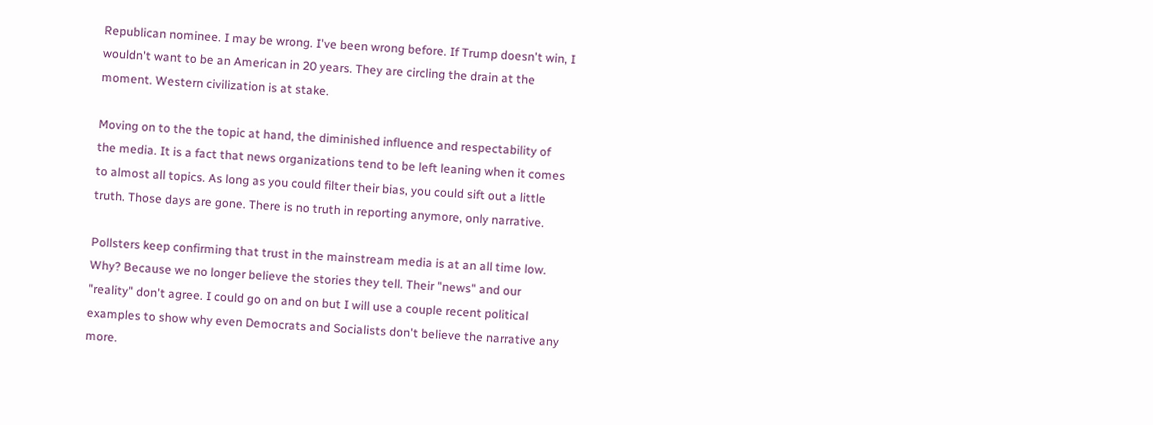Republican nominee. I may be wrong. I've been wrong before. If Trump doesn't win, I wouldn't want to be an American in 20 years. They are circling the drain at the moment. Western civilization is at stake.

Moving on to the the topic at hand, the diminished influence and respectability of the media. It is a fact that news organizations tend to be left leaning when it comes to almost all topics. As long as you could filter their bias, you could sift out a little truth. Those days are gone. There is no truth in reporting anymore, only narrative.

Pollsters keep confirming that trust in the mainstream media is at an all time low. Why? Because we no longer believe the stories they tell. Their "news" and our "reality" don't agree. I could go on and on but I will use a couple recent political examples to show why even Democrats and Socialists don't believe the narrative any more.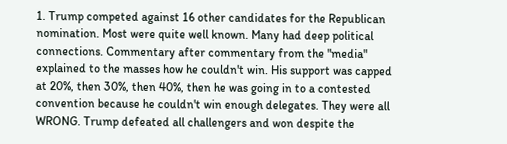1. Trump competed against 16 other candidates for the Republican nomination. Most were quite well known. Many had deep political connections. Commentary after commentary from the "media" explained to the masses how he couldn't win. His support was capped at 20%, then 30%, then 40%, then he was going in to a contested convention because he couldn't win enough delegates. They were all WRONG. Trump defeated all challengers and won despite the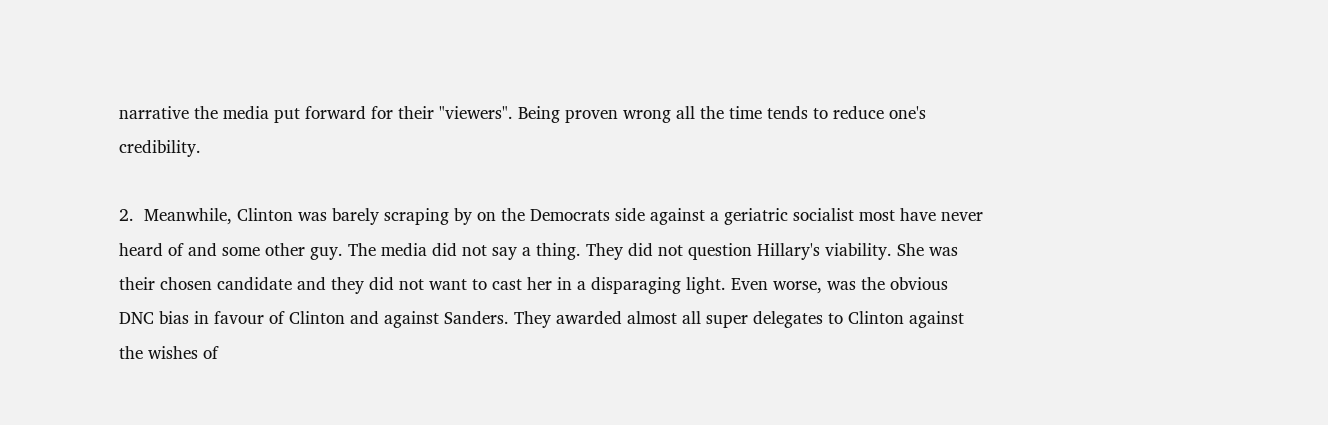narrative the media put forward for their "viewers". Being proven wrong all the time tends to reduce one's credibility.

2.  Meanwhile, Clinton was barely scraping by on the Democrats side against a geriatric socialist most have never heard of and some other guy. The media did not say a thing. They did not question Hillary's viability. She was their chosen candidate and they did not want to cast her in a disparaging light. Even worse, was the obvious DNC bias in favour of Clinton and against Sanders. They awarded almost all super delegates to Clinton against the wishes of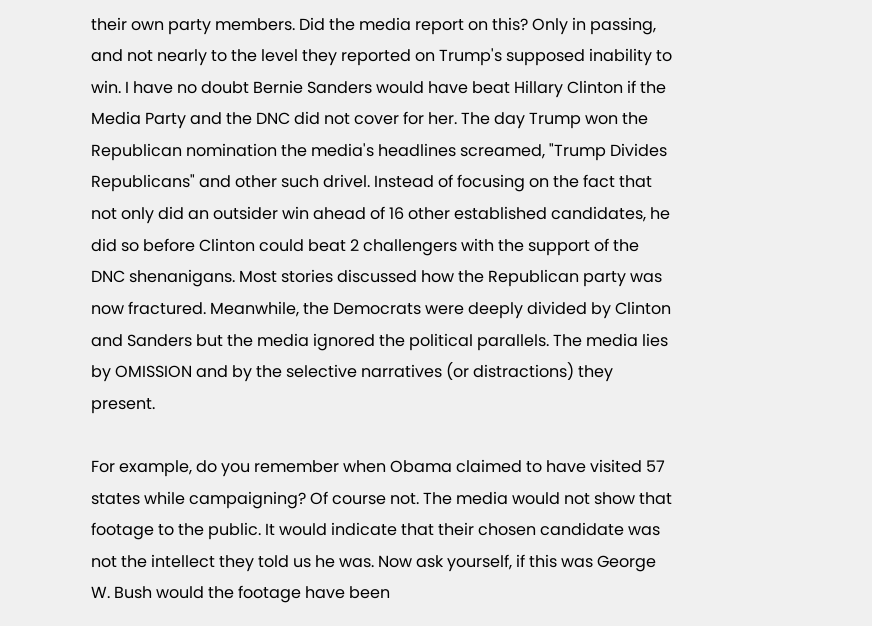their own party members. Did the media report on this? Only in passing, and not nearly to the level they reported on Trump's supposed inability to win. I have no doubt Bernie Sanders would have beat Hillary Clinton if the Media Party and the DNC did not cover for her. The day Trump won the Republican nomination the media's headlines screamed, "Trump Divides Republicans" and other such drivel. Instead of focusing on the fact that not only did an outsider win ahead of 16 other established candidates, he did so before Clinton could beat 2 challengers with the support of the DNC shenanigans. Most stories discussed how the Republican party was now fractured. Meanwhile, the Democrats were deeply divided by Clinton and Sanders but the media ignored the political parallels. The media lies by OMISSION and by the selective narratives (or distractions) they present.

For example, do you remember when Obama claimed to have visited 57 states while campaigning? Of course not. The media would not show that footage to the public. It would indicate that their chosen candidate was not the intellect they told us he was. Now ask yourself, if this was George W. Bush would the footage have been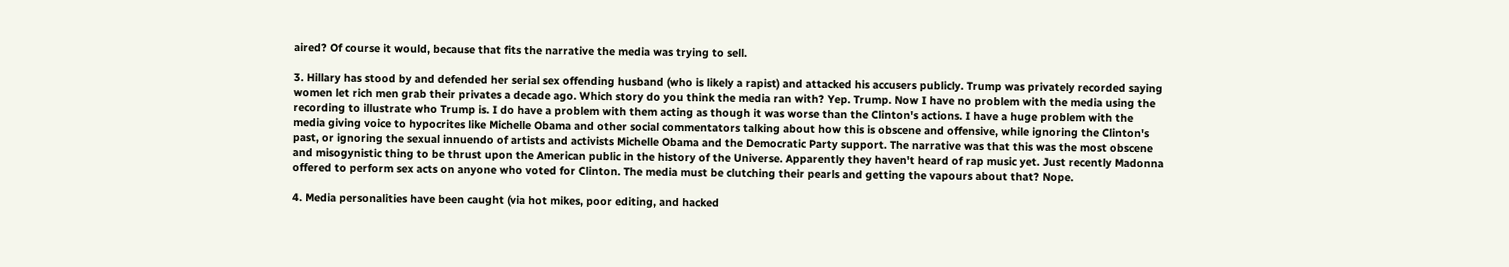aired? Of course it would, because that fits the narrative the media was trying to sell.

3. Hillary has stood by and defended her serial sex offending husband (who is likely a rapist) and attacked his accusers publicly. Trump was privately recorded saying women let rich men grab their privates a decade ago. Which story do you think the media ran with? Yep. Trump. Now I have no problem with the media using the recording to illustrate who Trump is. I do have a problem with them acting as though it was worse than the Clinton's actions. I have a huge problem with the media giving voice to hypocrites like Michelle Obama and other social commentators talking about how this is obscene and offensive, while ignoring the Clinton's past, or ignoring the sexual innuendo of artists and activists Michelle Obama and the Democratic Party support. The narrative was that this was the most obscene and misogynistic thing to be thrust upon the American public in the history of the Universe. Apparently they haven't heard of rap music yet. Just recently Madonna offered to perform sex acts on anyone who voted for Clinton. The media must be clutching their pearls and getting the vapours about that? Nope.

4. Media personalities have been caught (via hot mikes, poor editing, and hacked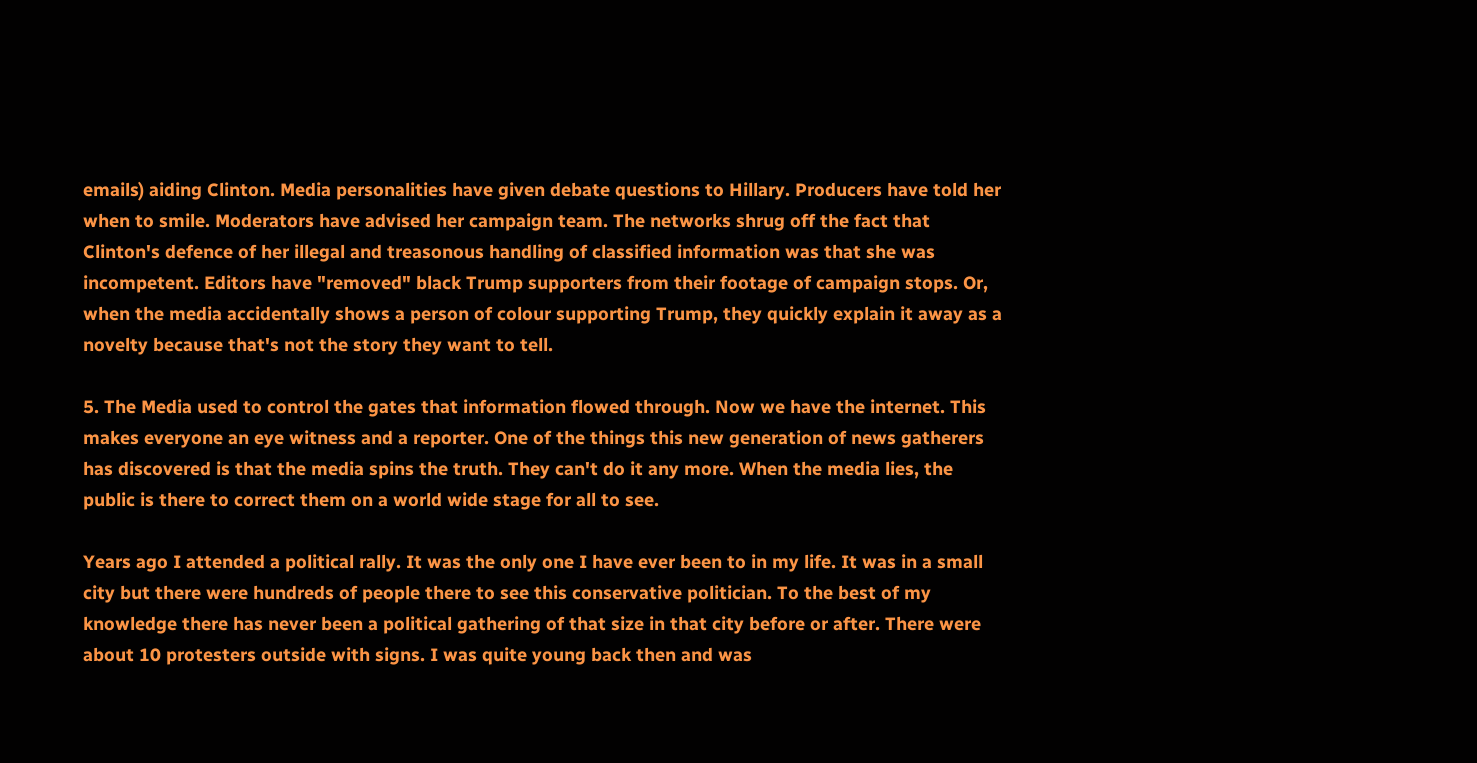emails) aiding Clinton. Media personalities have given debate questions to Hillary. Producers have told her when to smile. Moderators have advised her campaign team. The networks shrug off the fact that Clinton's defence of her illegal and treasonous handling of classified information was that she was incompetent. Editors have "removed" black Trump supporters from their footage of campaign stops. Or, when the media accidentally shows a person of colour supporting Trump, they quickly explain it away as a novelty because that's not the story they want to tell.

5. The Media used to control the gates that information flowed through. Now we have the internet. This makes everyone an eye witness and a reporter. One of the things this new generation of news gatherers has discovered is that the media spins the truth. They can't do it any more. When the media lies, the public is there to correct them on a world wide stage for all to see.

Years ago I attended a political rally. It was the only one I have ever been to in my life. It was in a small city but there were hundreds of people there to see this conservative politician. To the best of my knowledge there has never been a political gathering of that size in that city before or after. There were about 10 protesters outside with signs. I was quite young back then and was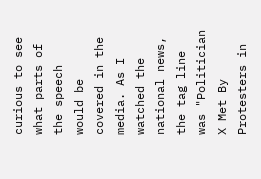curious to see what parts of the speech would be covered in the media. As I watched the national news, the tag line was "Politician X Met By Protesters in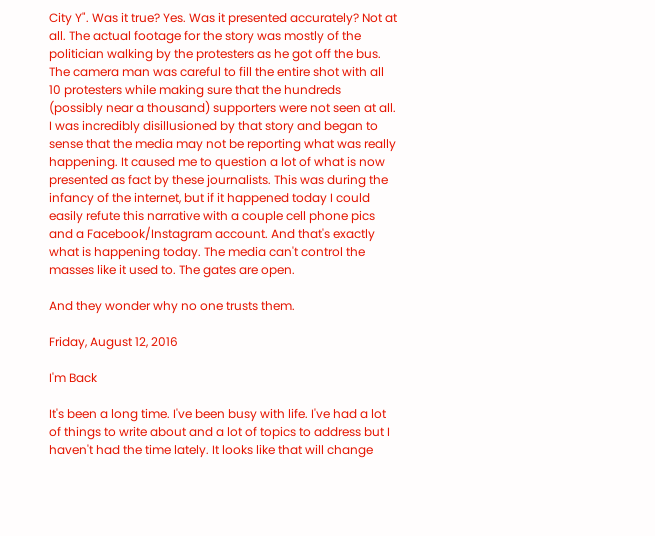City Y". Was it true? Yes. Was it presented accurately? Not at all. The actual footage for the story was mostly of the politician walking by the protesters as he got off the bus. The camera man was careful to fill the entire shot with all 10 protesters while making sure that the hundreds (possibly near a thousand) supporters were not seen at all. I was incredibly disillusioned by that story and began to sense that the media may not be reporting what was really happening. It caused me to question a lot of what is now presented as fact by these journalists. This was during the infancy of the internet, but if it happened today I could easily refute this narrative with a couple cell phone pics and a Facebook/Instagram account. And that's exactly what is happening today. The media can't control the masses like it used to. The gates are open.

And they wonder why no one trusts them.

Friday, August 12, 2016

I'm Back

It's been a long time. I've been busy with life. I've had a lot of things to write about and a lot of topics to address but I haven't had the time lately. It looks like that will change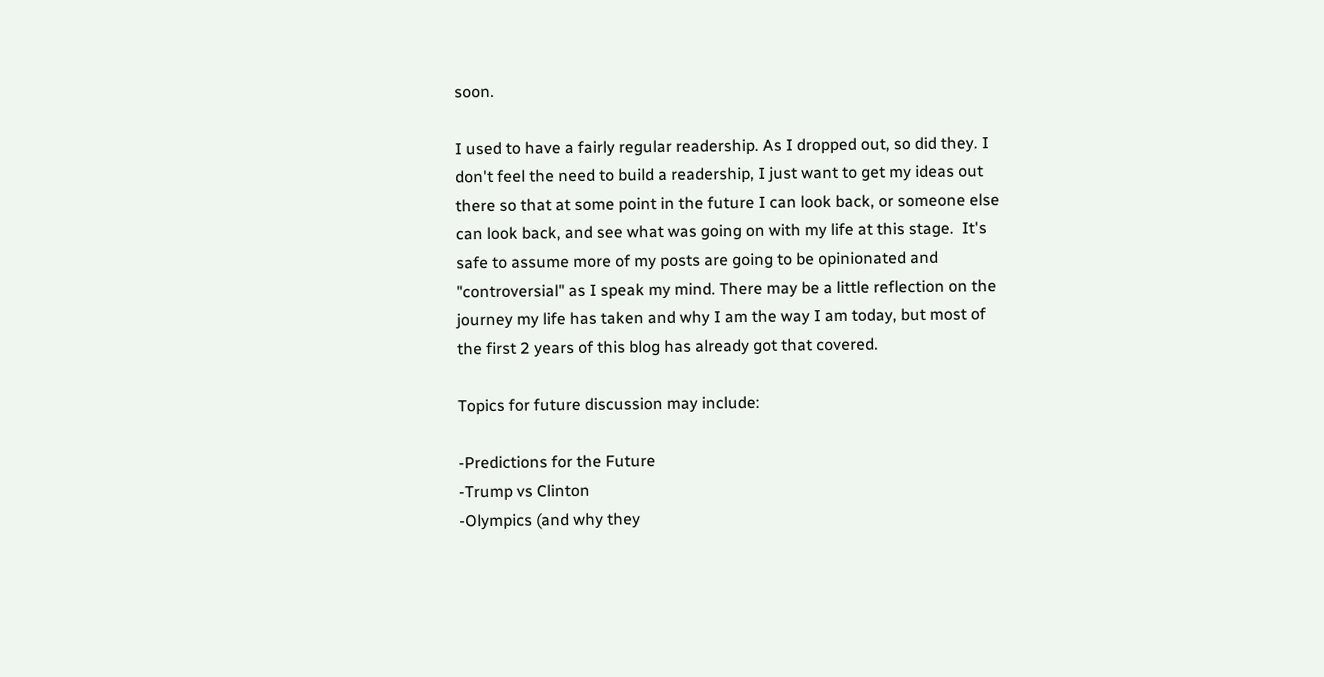soon.

I used to have a fairly regular readership. As I dropped out, so did they. I don't feel the need to build a readership, I just want to get my ideas out there so that at some point in the future I can look back, or someone else can look back, and see what was going on with my life at this stage.  It's safe to assume more of my posts are going to be opinionated and "controversial" as I speak my mind. There may be a little reflection on the journey my life has taken and why I am the way I am today, but most of the first 2 years of this blog has already got that covered.

Topics for future discussion may include:

-Predictions for the Future
-Trump vs Clinton
-Olympics (and why they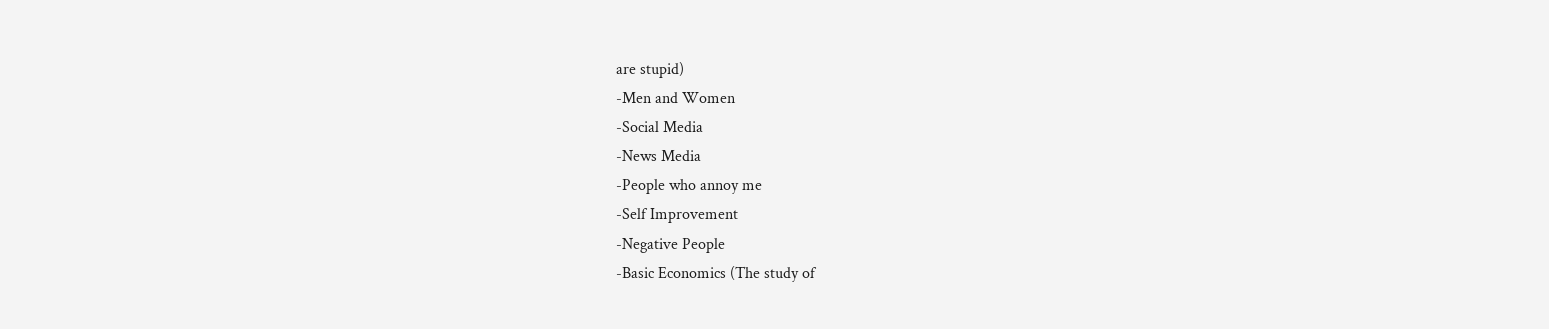are stupid)
-Men and Women
-Social Media
-News Media
-People who annoy me
-Self Improvement
-Negative People
-Basic Economics (The study of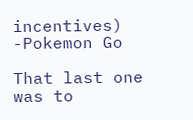incentives)
-Pokemon Go

That last one was to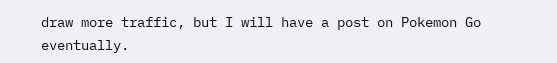draw more traffic, but I will have a post on Pokemon Go eventually.